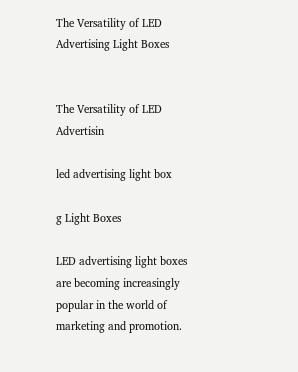The Versatility of LED Advertising Light Boxes


The Versatility of LED Advertisin

led advertising light box

g Light Boxes

LED advertising light boxes are becoming increasingly popular in the world of marketing and promotion.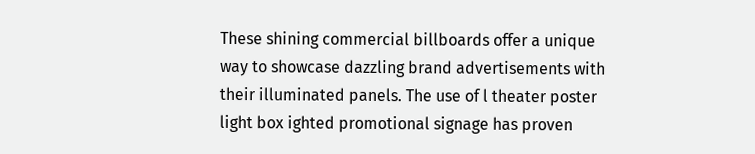These shining commercial billboards offer a unique way to showcase dazzling brand advertisements with their illuminated panels. The use of l theater poster light box ighted promotional signage has proven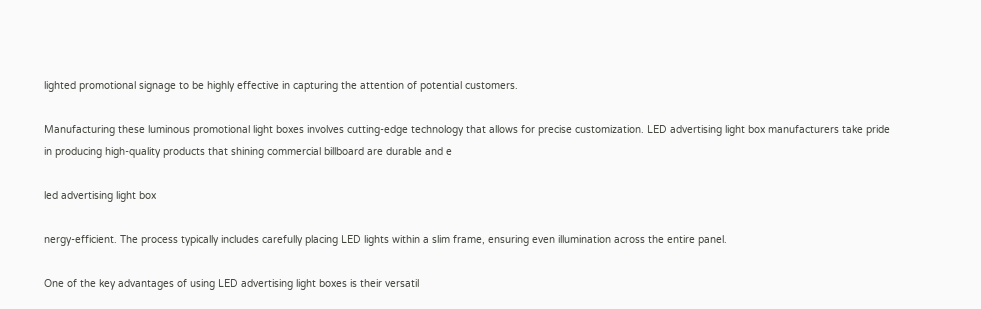lighted promotional signage to be highly effective in capturing the attention of potential customers.

Manufacturing these luminous promotional light boxes involves cutting-edge technology that allows for precise customization. LED advertising light box manufacturers take pride in producing high-quality products that shining commercial billboard are durable and e

led advertising light box

nergy-efficient. The process typically includes carefully placing LED lights within a slim frame, ensuring even illumination across the entire panel.

One of the key advantages of using LED advertising light boxes is their versatil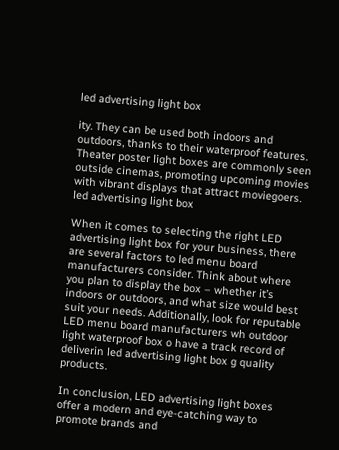led advertising light box

ity. They can be used both indoors and outdoors, thanks to their waterproof features. Theater poster light boxes are commonly seen outside cinemas, promoting upcoming movies with vibrant displays that attract moviegoers. led advertising light box

When it comes to selecting the right LED advertising light box for your business, there are several factors to led menu board manufacturers consider. Think about where you plan to display the box – whether it’s indoors or outdoors, and what size would best suit your needs. Additionally, look for reputable LED menu board manufacturers wh outdoor light waterproof box o have a track record of deliverin led advertising light box g quality products.

In conclusion, LED advertising light boxes offer a modern and eye-catching way to promote brands and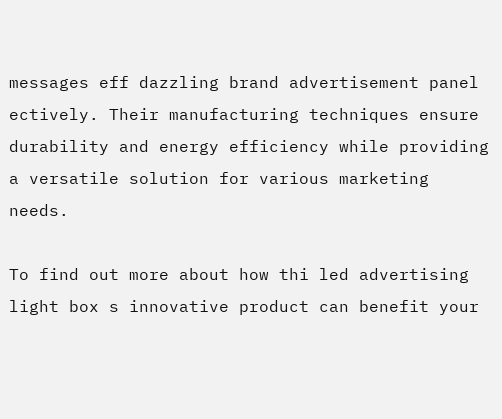messages eff dazzling brand advertisement panel ectively. Their manufacturing techniques ensure durability and energy efficiency while providing a versatile solution for various marketing needs.

To find out more about how thi led advertising light box s innovative product can benefit your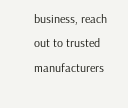business, reach out to trusted manufacturers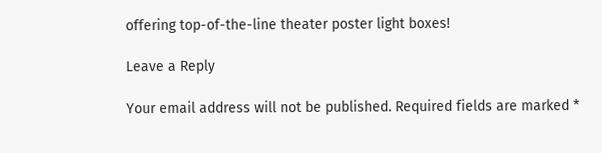offering top-of-the-line theater poster light boxes!

Leave a Reply

Your email address will not be published. Required fields are marked *